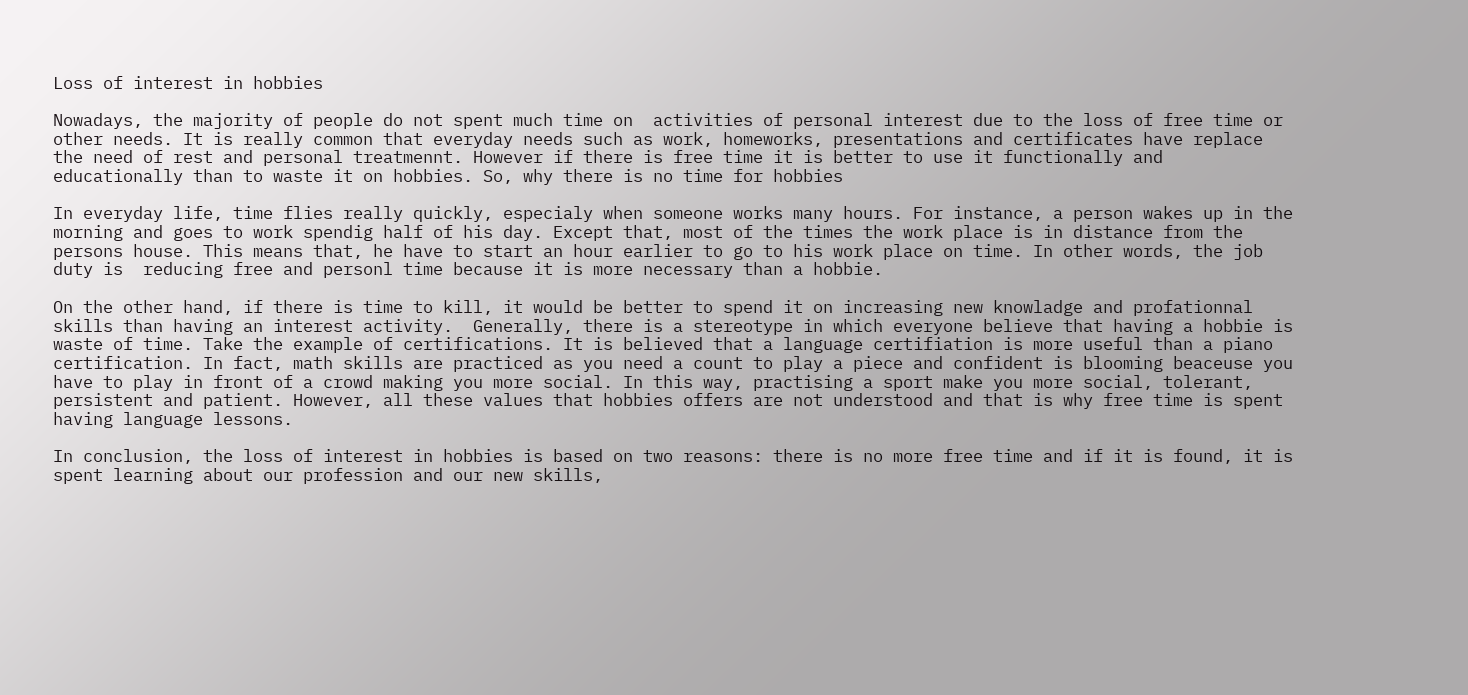Loss of interest in hobbies

Nowadays, the majority of people do not spent much time on  activities of personal interest due to the loss of free time or other needs. It is really common that everyday needs such as work, homeworks, presentations and certificates have replace the need of rest and personal treatmennt. However if there is free time it is better to use it functionally and educationally than to waste it on hobbies. So, why there is no time for hobbies

In everyday life, time flies really quickly, especialy when someone works many hours. For instance, a person wakes up in the morning and goes to work spendig half of his day. Except that, most of the times the work place is in distance from the persons house. This means that, he have to start an hour earlier to go to his work place on time. In other words, the job duty is  reducing free and personl time because it is more necessary than a hobbie.

On the other hand, if there is time to kill, it would be better to spend it on increasing new knowladge and profationnal skills than having an interest activity.  Generally, there is a stereotype in which everyone believe that having a hobbie is waste of time. Take the example of certifications. It is believed that a language certifiation is more useful than a piano certification. In fact, math skills are practiced as you need a count to play a piece and confident is blooming beaceuse you have to play in front of a crowd making you more social. In this way, practising a sport make you more social, tolerant, persistent and patient. However, all these values that hobbies offers are not understood and that is why free time is spent having language lessons.

In conclusion, the loss of interest in hobbies is based on two reasons: there is no more free time and if it is found, it is spent learning about our profession and our new skills,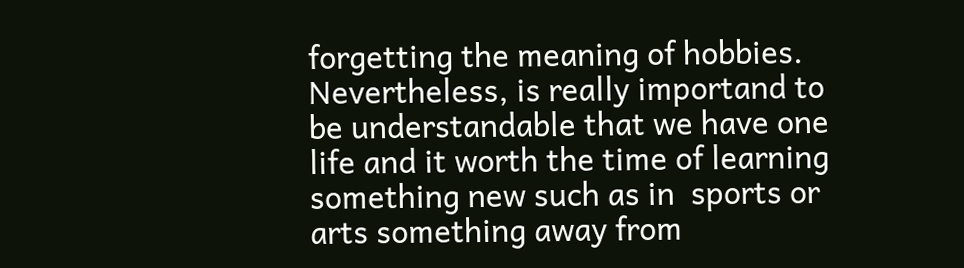forgetting the meaning of hobbies. Nevertheless, is really importand to be understandable that we have one life and it worth the time of learning something new such as in  sports or arts something away from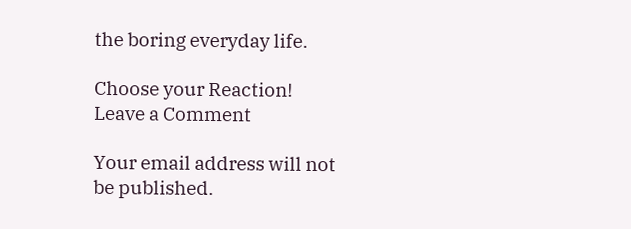the boring everyday life.

Choose your Reaction!
Leave a Comment

Your email address will not be published.